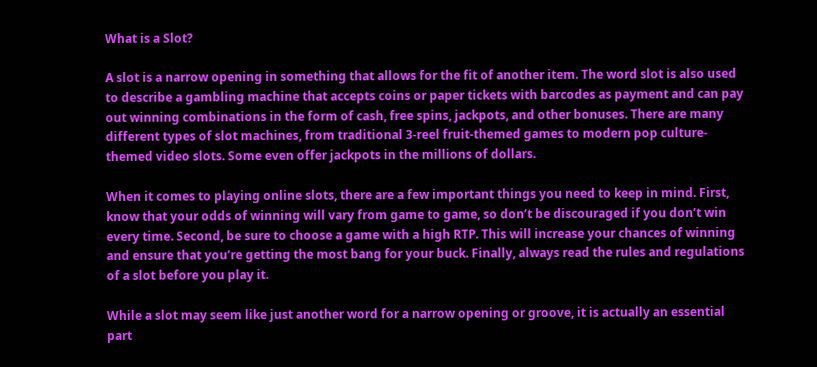What is a Slot?

A slot is a narrow opening in something that allows for the fit of another item. The word slot is also used to describe a gambling machine that accepts coins or paper tickets with barcodes as payment and can pay out winning combinations in the form of cash, free spins, jackpots, and other bonuses. There are many different types of slot machines, from traditional 3-reel fruit-themed games to modern pop culture-themed video slots. Some even offer jackpots in the millions of dollars.

When it comes to playing online slots, there are a few important things you need to keep in mind. First, know that your odds of winning will vary from game to game, so don’t be discouraged if you don’t win every time. Second, be sure to choose a game with a high RTP. This will increase your chances of winning and ensure that you’re getting the most bang for your buck. Finally, always read the rules and regulations of a slot before you play it.

While a slot may seem like just another word for a narrow opening or groove, it is actually an essential part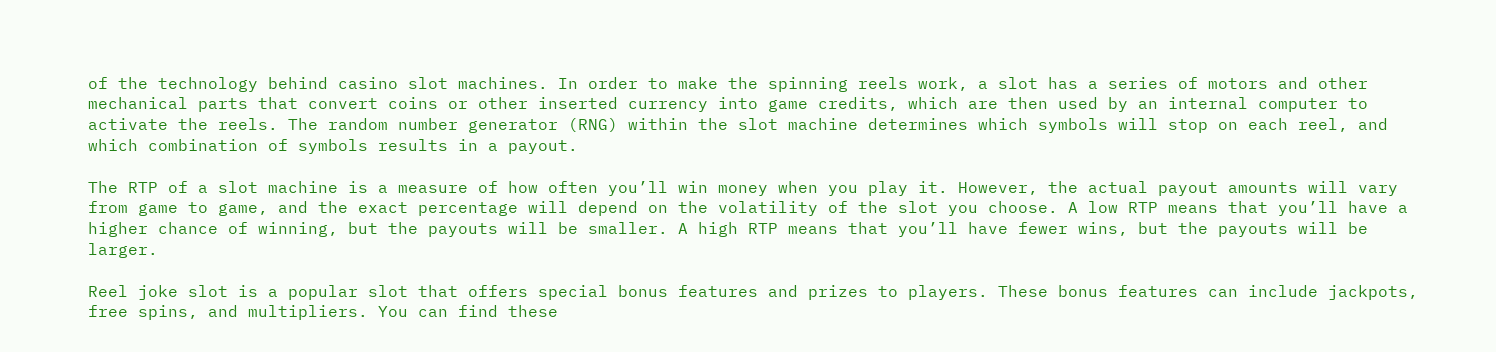of the technology behind casino slot machines. In order to make the spinning reels work, a slot has a series of motors and other mechanical parts that convert coins or other inserted currency into game credits, which are then used by an internal computer to activate the reels. The random number generator (RNG) within the slot machine determines which symbols will stop on each reel, and which combination of symbols results in a payout.

The RTP of a slot machine is a measure of how often you’ll win money when you play it. However, the actual payout amounts will vary from game to game, and the exact percentage will depend on the volatility of the slot you choose. A low RTP means that you’ll have a higher chance of winning, but the payouts will be smaller. A high RTP means that you’ll have fewer wins, but the payouts will be larger.

Reel joke slot is a popular slot that offers special bonus features and prizes to players. These bonus features can include jackpots, free spins, and multipliers. You can find these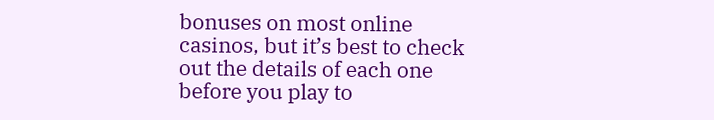bonuses on most online casinos, but it’s best to check out the details of each one before you play to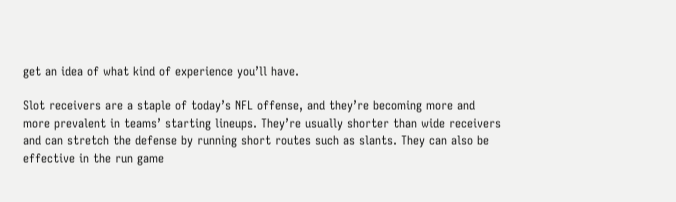get an idea of what kind of experience you’ll have.

Slot receivers are a staple of today’s NFL offense, and they’re becoming more and more prevalent in teams’ starting lineups. They’re usually shorter than wide receivers and can stretch the defense by running short routes such as slants. They can also be effective in the run game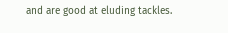and are good at eluding tackles.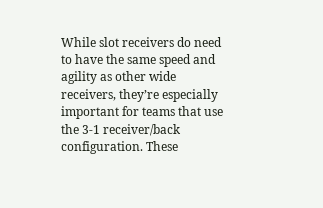While slot receivers do need to have the same speed and agility as other wide receivers, they’re especially important for teams that use the 3-1 receiver/back configuration. These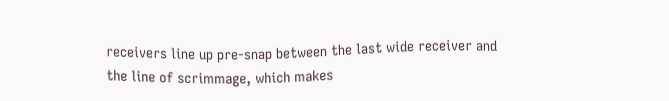receivers line up pre-snap between the last wide receiver and the line of scrimmage, which makes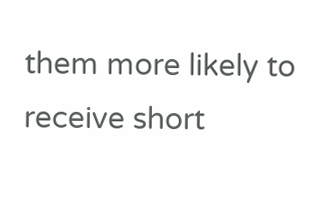them more likely to receive short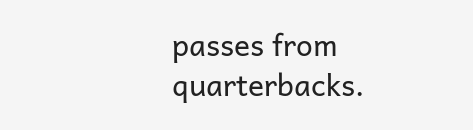passes from quarterbacks.